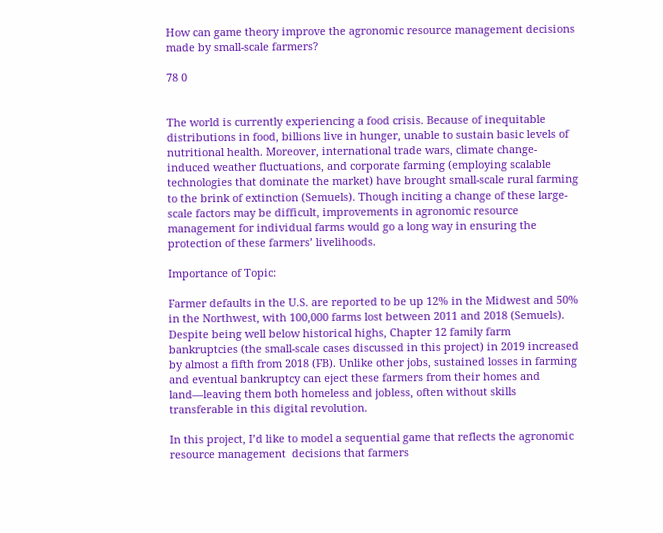How can game theory improve the agronomic resource management decisions made by small-scale farmers?

78 0


The world is currently experiencing a food crisis. Because of inequitable distributions in food, billions live in hunger, unable to sustain basic levels of nutritional health. Moreover, international trade wars, climate change-induced weather fluctuations, and corporate farming (employing scalable technologies that dominate the market) have brought small-scale rural farming to the brink of extinction (Semuels). Though inciting a change of these large-scale factors may be difficult, improvements in agronomic resource management for individual farms would go a long way in ensuring the protection of these farmers’ livelihoods.

Importance of Topic:

Farmer defaults in the U.S. are reported to be up 12% in the Midwest and 50% in the Northwest, with 100,000 farms lost between 2011 and 2018 (Semuels). Despite being well below historical highs, Chapter 12 family farm bankruptcies (the small-scale cases discussed in this project) in 2019 increased by almost a fifth from 2018 (FB). Unlike other jobs, sustained losses in farming and eventual bankruptcy can eject these farmers from their homes and land—leaving them both homeless and jobless, often without skills transferable in this digital revolution.

In this project, I’d like to model a sequential game that reflects the agronomic resource management  decisions that farmers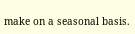make on a seasonal basis.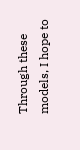Through these models, I hope to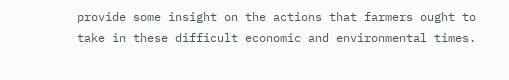provide some insight on the actions that farmers ought to take in these difficult economic and environmental times.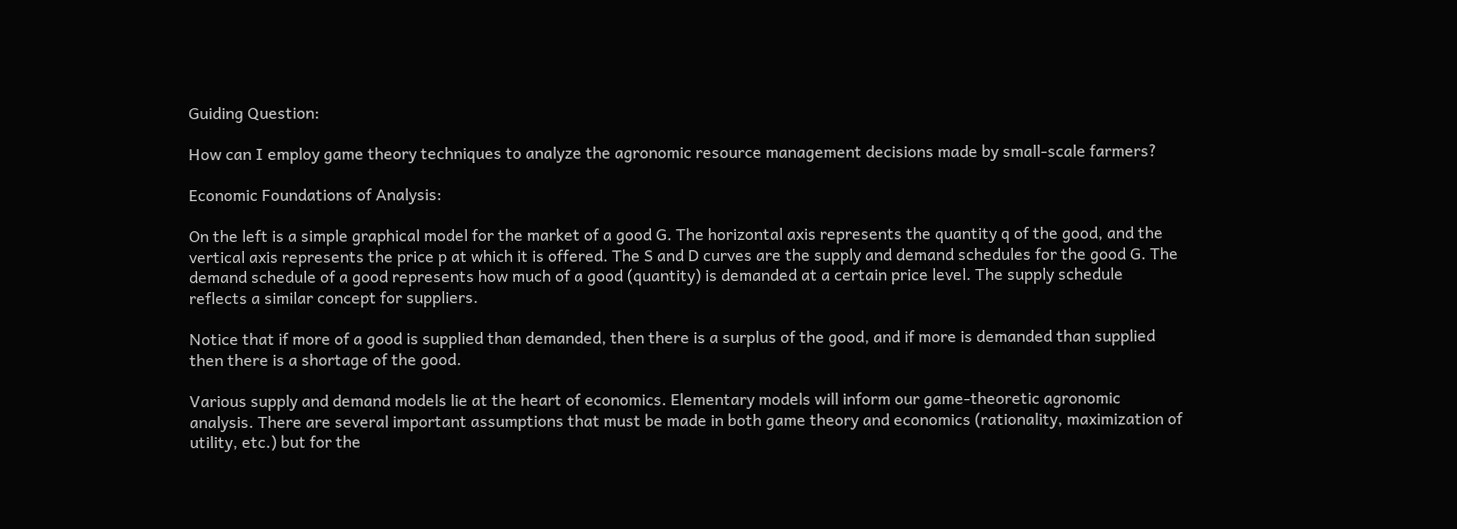Guiding Question:

How can I employ game theory techniques to analyze the agronomic resource management decisions made by small-scale farmers?

Economic Foundations of Analysis:

On the left is a simple graphical model for the market of a good G. The horizontal axis represents the quantity q of the good, and the vertical axis represents the price p at which it is offered. The S and D curves are the supply and demand schedules for the good G. The demand schedule of a good represents how much of a good (quantity) is demanded at a certain price level. The supply schedule reflects a similar concept for suppliers.

Notice that if more of a good is supplied than demanded, then there is a surplus of the good, and if more is demanded than supplied then there is a shortage of the good.

Various supply and demand models lie at the heart of economics. Elementary models will inform our game-theoretic agronomic analysis. There are several important assumptions that must be made in both game theory and economics (rationality, maximization of utility, etc.) but for the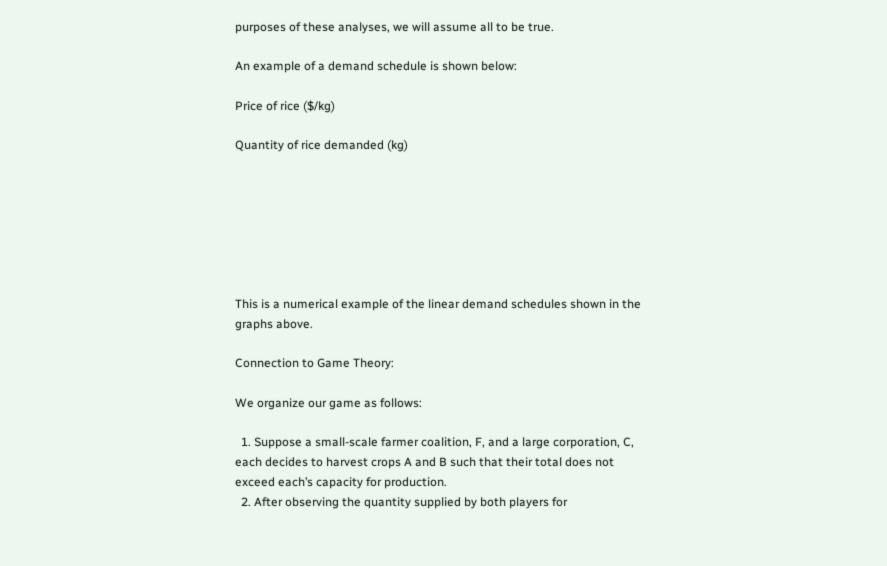purposes of these analyses, we will assume all to be true.

An example of a demand schedule is shown below:

Price of rice ($/kg)

Quantity of rice demanded (kg)







This is a numerical example of the linear demand schedules shown in the graphs above.

Connection to Game Theory:

We organize our game as follows:

  1. Suppose a small-scale farmer coalition, F, and a large corporation, C, each decides to harvest crops A and B such that their total does not exceed each’s capacity for production.
  2. After observing the quantity supplied by both players for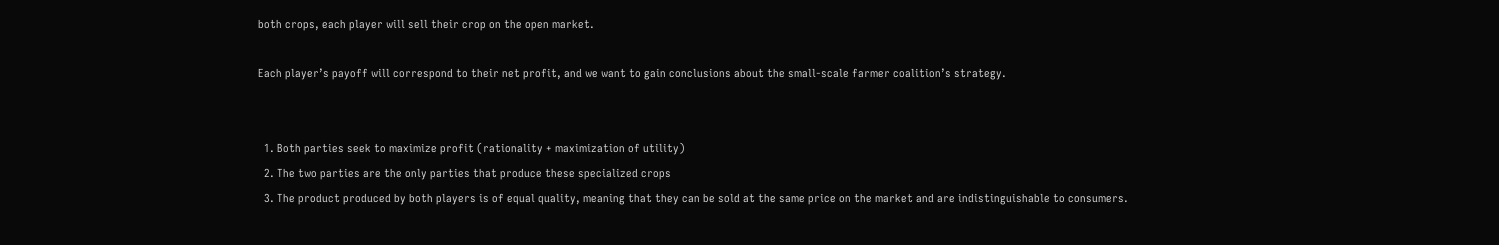both crops, each player will sell their crop on the open market.

Each player’s payoff will correspond to their net profit, and we want to gain conclusions about the small-scale farmer coalition’s strategy.


  1. Both parties seek to maximize profit (rationality + maximization of utility)
  2. The two parties are the only parties that produce these specialized crops
  3. The product produced by both players is of equal quality, meaning that they can be sold at the same price on the market and are indistinguishable to consumers.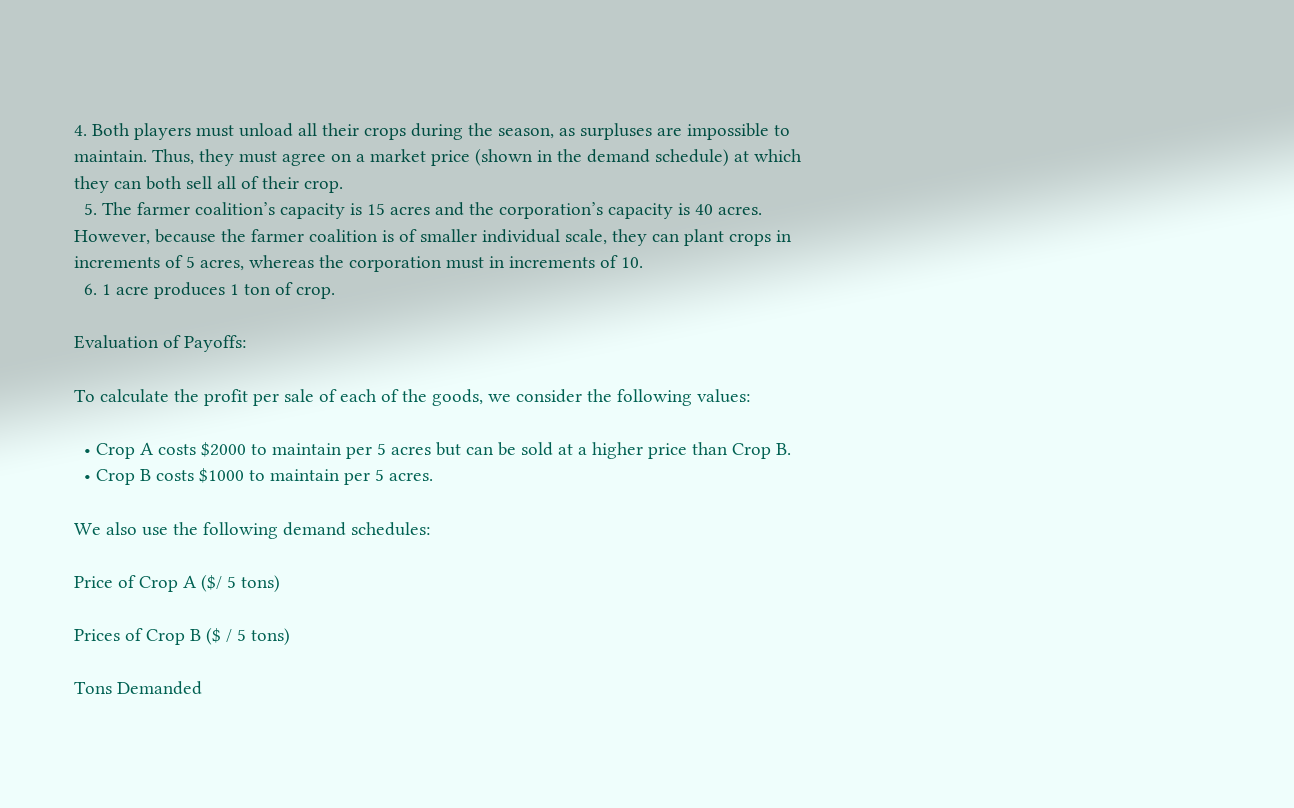4. Both players must unload all their crops during the season, as surpluses are impossible to maintain. Thus, they must agree on a market price (shown in the demand schedule) at which they can both sell all of their crop.
  5. The farmer coalition’s capacity is 15 acres and the corporation’s capacity is 40 acres. However, because the farmer coalition is of smaller individual scale, they can plant crops in increments of 5 acres, whereas the corporation must in increments of 10.
  6. 1 acre produces 1 ton of crop.

Evaluation of Payoffs:

To calculate the profit per sale of each of the goods, we consider the following values:

  • Crop A costs $2000 to maintain per 5 acres but can be sold at a higher price than Crop B.
  • Crop B costs $1000 to maintain per 5 acres.

We also use the following demand schedules:

Price of Crop A ($/ 5 tons)

Prices of Crop B ($ / 5 tons)

Tons Demanded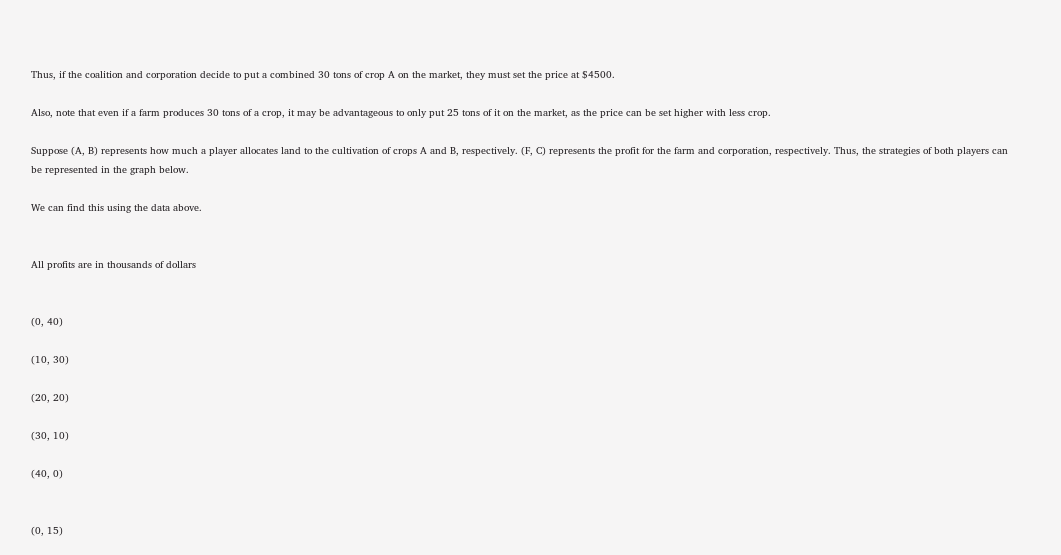Thus, if the coalition and corporation decide to put a combined 30 tons of crop A on the market, they must set the price at $4500.

Also, note that even if a farm produces 30 tons of a crop, it may be advantageous to only put 25 tons of it on the market, as the price can be set higher with less crop.

Suppose (A, B) represents how much a player allocates land to the cultivation of crops A and B, respectively. (F, C) represents the profit for the farm and corporation, respectively. Thus, the strategies of both players can be represented in the graph below.

We can find this using the data above.


All profits are in thousands of dollars


(0, 40)

(10, 30)

(20, 20)

(30, 10)

(40, 0)


(0, 15)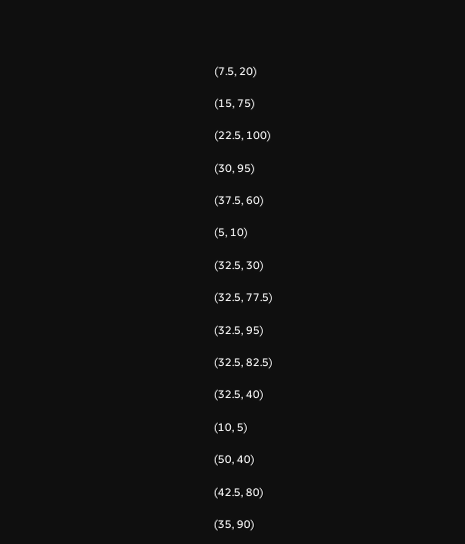(7.5, 20)

(15, 75)

(22.5, 100)

(30, 95)

(37.5, 60)

(5, 10)

(32.5, 30)

(32.5, 77.5)

(32.5, 95)

(32.5, 82.5)

(32.5, 40)

(10, 5)

(50, 40)

(42.5, 80)

(35, 90)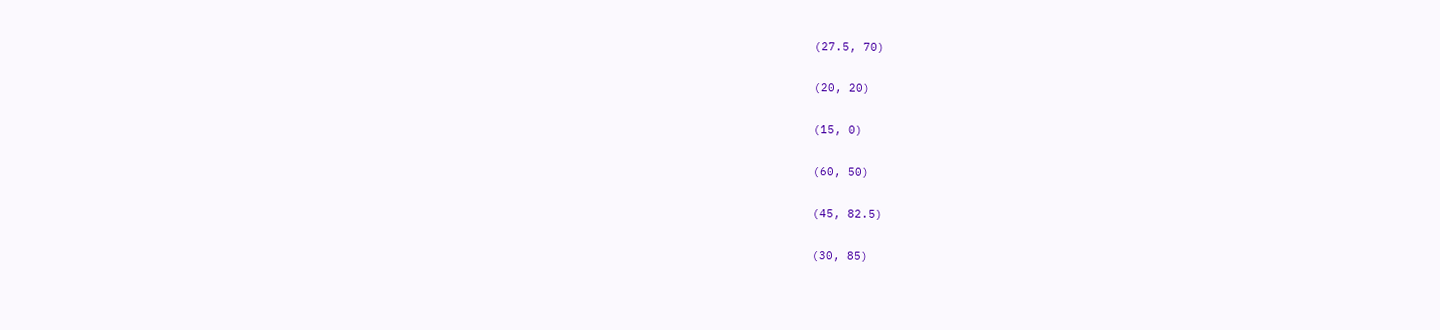(27.5, 70)

(20, 20)

(15, 0)

(60, 50)

(45, 82.5)

(30, 85)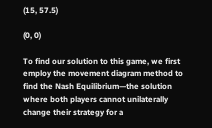(15, 57.5)

(0, 0)

To find our solution to this game, we first employ the movement diagram method to find the Nash Equilibrium—the solution where both players cannot unilaterally change their strategy for a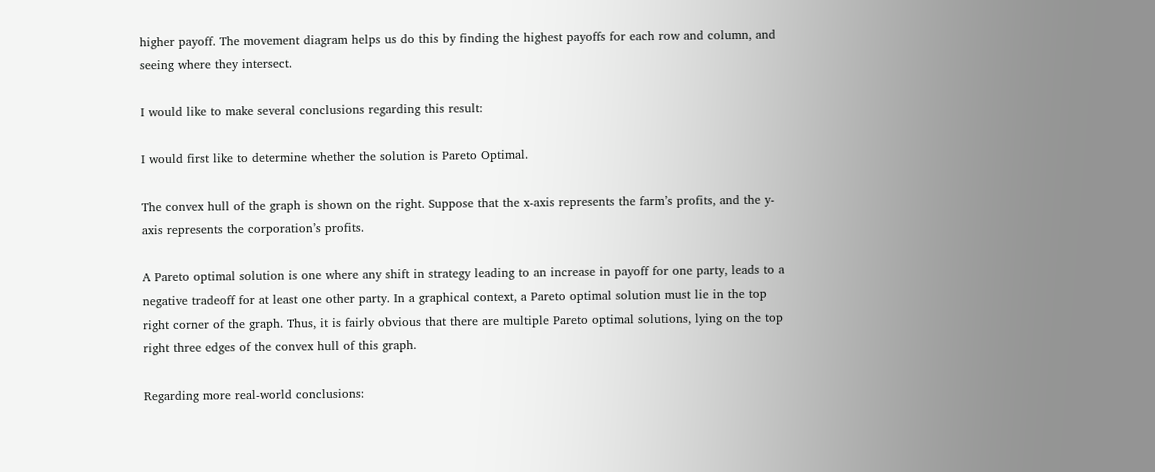higher payoff. The movement diagram helps us do this by finding the highest payoffs for each row and column, and seeing where they intersect.

I would like to make several conclusions regarding this result:

I would first like to determine whether the solution is Pareto Optimal.

The convex hull of the graph is shown on the right. Suppose that the x-axis represents the farm’s profits, and the y-axis represents the corporation’s profits.

A Pareto optimal solution is one where any shift in strategy leading to an increase in payoff for one party, leads to a negative tradeoff for at least one other party. In a graphical context, a Pareto optimal solution must lie in the top right corner of the graph. Thus, it is fairly obvious that there are multiple Pareto optimal solutions, lying on the top right three edges of the convex hull of this graph.

Regarding more real-world conclusions: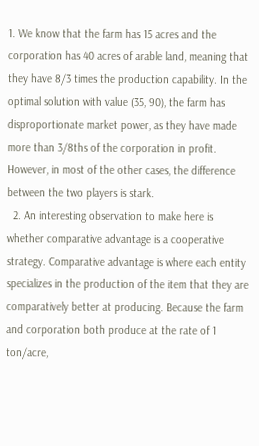1. We know that the farm has 15 acres and the corporation has 40 acres of arable land, meaning that they have 8/3 times the production capability. In the optimal solution with value (35, 90), the farm has disproportionate market power, as they have made more than 3/8ths of the corporation in profit. However, in most of the other cases, the difference between the two players is stark.
  2. An interesting observation to make here is whether comparative advantage is a cooperative strategy. Comparative advantage is where each entity specializes in the production of the item that they are comparatively better at producing. Because the farm and corporation both produce at the rate of 1 ton/acre,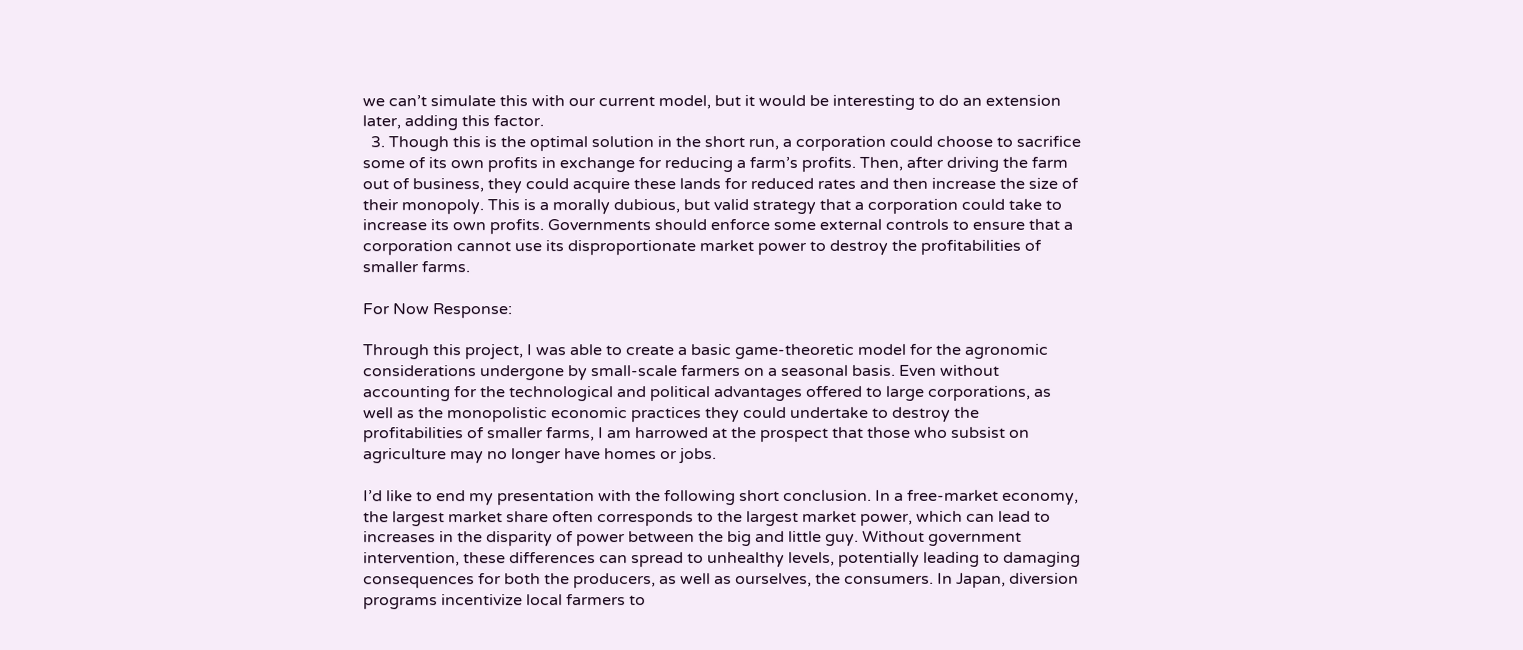we can’t simulate this with our current model, but it would be interesting to do an extension later, adding this factor.
  3. Though this is the optimal solution in the short run, a corporation could choose to sacrifice some of its own profits in exchange for reducing a farm’s profits. Then, after driving the farm out of business, they could acquire these lands for reduced rates and then increase the size of their monopoly. This is a morally dubious, but valid strategy that a corporation could take to increase its own profits. Governments should enforce some external controls to ensure that a corporation cannot use its disproportionate market power to destroy the profitabilities of smaller farms.

For Now Response:

Through this project, I was able to create a basic game-theoretic model for the agronomic considerations undergone by small-scale farmers on a seasonal basis. Even without accounting for the technological and political advantages offered to large corporations, as well as the monopolistic economic practices they could undertake to destroy the profitabilities of smaller farms, I am harrowed at the prospect that those who subsist on agriculture may no longer have homes or jobs.

I’d like to end my presentation with the following short conclusion. In a free-market economy, the largest market share often corresponds to the largest market power, which can lead to increases in the disparity of power between the big and little guy. Without government intervention, these differences can spread to unhealthy levels, potentially leading to damaging consequences for both the producers, as well as ourselves, the consumers. In Japan, diversion programs incentivize local farmers to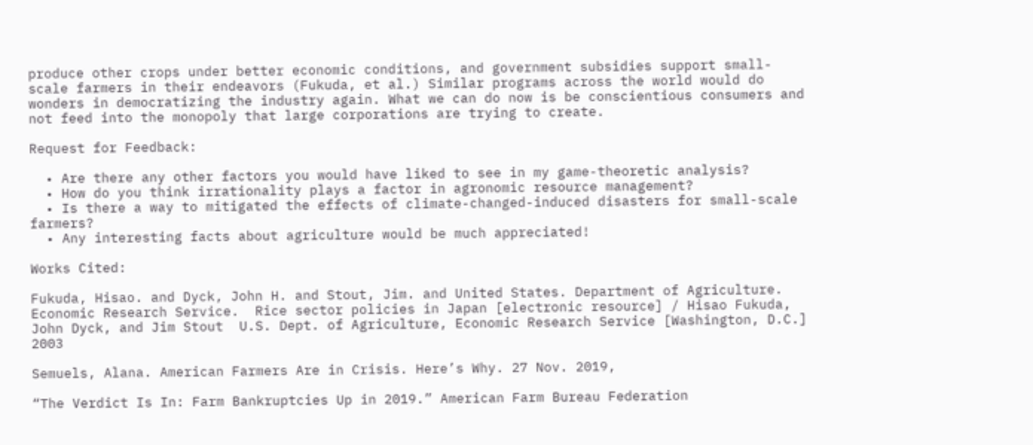produce other crops under better economic conditions, and government subsidies support small-scale farmers in their endeavors (Fukuda, et al.) Similar programs across the world would do wonders in democratizing the industry again. What we can do now is be conscientious consumers and not feed into the monopoly that large corporations are trying to create.

Request for Feedback:

  • Are there any other factors you would have liked to see in my game-theoretic analysis?
  • How do you think irrationality plays a factor in agronomic resource management?
  • Is there a way to mitigated the effects of climate-changed-induced disasters for small-scale farmers?
  • Any interesting facts about agriculture would be much appreciated!

Works Cited:

Fukuda, Hisao. and Dyck, John H. and Stout, Jim. and United States. Department of Agriculture. Economic Research Service.  Rice sector policies in Japan [electronic resource] / Hisao Fukuda, John Dyck, and Jim Stout  U.S. Dept. of Agriculture, Economic Research Service [Washington, D.C.]  2003

Semuels, Alana. American Farmers Are in Crisis. Here’s Why. 27 Nov. 2019,

“The Verdict Is In: Farm Bankruptcies Up in 2019.” American Farm Bureau Federation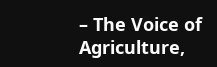– The Voice of Agriculture,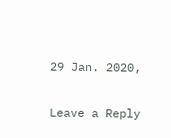29 Jan. 2020,


Leave a Reply